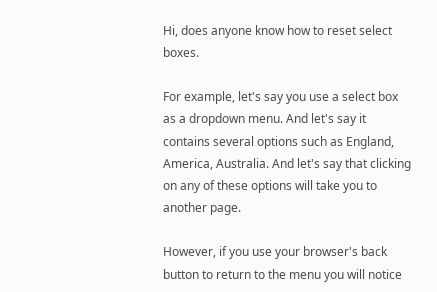Hi, does anyone know how to reset select boxes.

For example, let's say you use a select box as a dropdown menu. And let's say it contains several options such as England, America, Australia. And let's say that clicking on any of these options will take you to another page.

However, if you use your browser's back button to return to the menu you will notice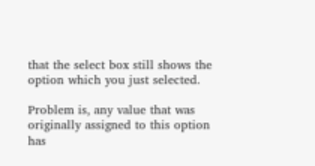that the select box still shows the option which you just selected.

Problem is, any value that was originally assigned to this option has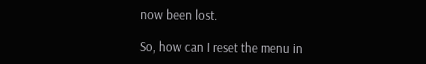now been lost.

So, how can I reset the menu in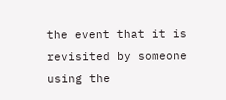the event that it is revisited by someone using the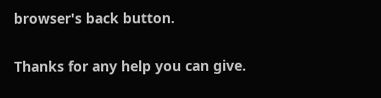browser's back button.

Thanks for any help you can give.